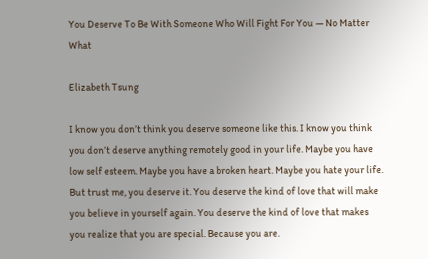You Deserve To Be With Someone Who Will Fight For You — No Matter What

Elizabeth Tsung

I know you don’t think you deserve someone like this. I know you think you don’t deserve anything remotely good in your life. Maybe you have low self esteem. Maybe you have a broken heart. Maybe you hate your life. But trust me, you deserve it. You deserve the kind of love that will make you believe in yourself again. You deserve the kind of love that makes you realize that you are special. Because you are.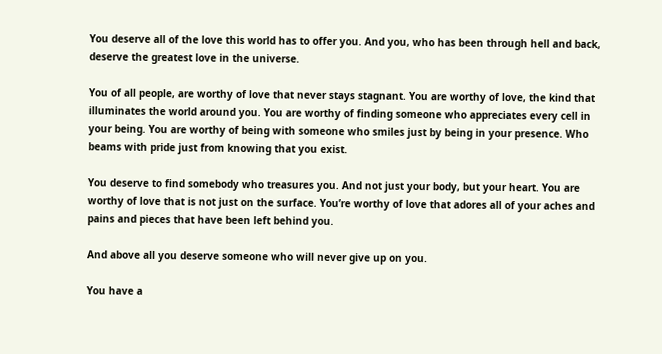You deserve all of the love this world has to offer you. And you, who has been through hell and back, deserve the greatest love in the universe.

You of all people, are worthy of love that never stays stagnant. You are worthy of love, the kind that illuminates the world around you. You are worthy of finding someone who appreciates every cell in your being. You are worthy of being with someone who smiles just by being in your presence. Who beams with pride just from knowing that you exist.

You deserve to find somebody who treasures you. And not just your body, but your heart. You are worthy of love that is not just on the surface. You’re worthy of love that adores all of your aches and pains and pieces that have been left behind you.

And above all you deserve someone who will never give up on you.

You have a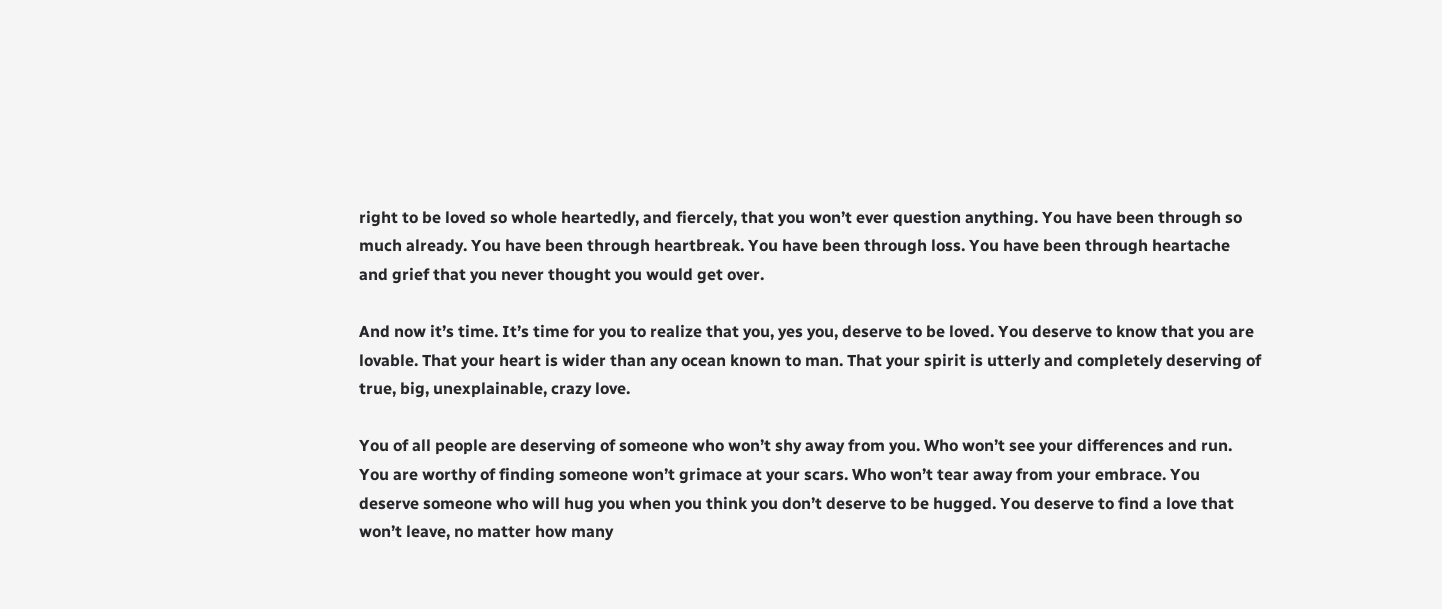right to be loved so whole heartedly, and fiercely, that you won’t ever question anything. You have been through so much already. You have been through heartbreak. You have been through loss. You have been through heartache and grief that you never thought you would get over.

And now it’s time. It’s time for you to realize that you, yes you, deserve to be loved. You deserve to know that you are lovable. That your heart is wider than any ocean known to man. That your spirit is utterly and completely deserving of true, big, unexplainable, crazy love.

You of all people are deserving of someone who won’t shy away from you. Who won’t see your differences and run. You are worthy of finding someone won’t grimace at your scars. Who won’t tear away from your embrace. You deserve someone who will hug you when you think you don’t deserve to be hugged. You deserve to find a love that won’t leave, no matter how many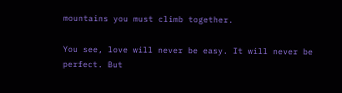mountains you must climb together.

You see, love will never be easy. It will never be perfect. But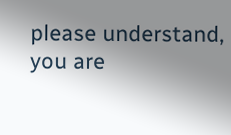please understand, you are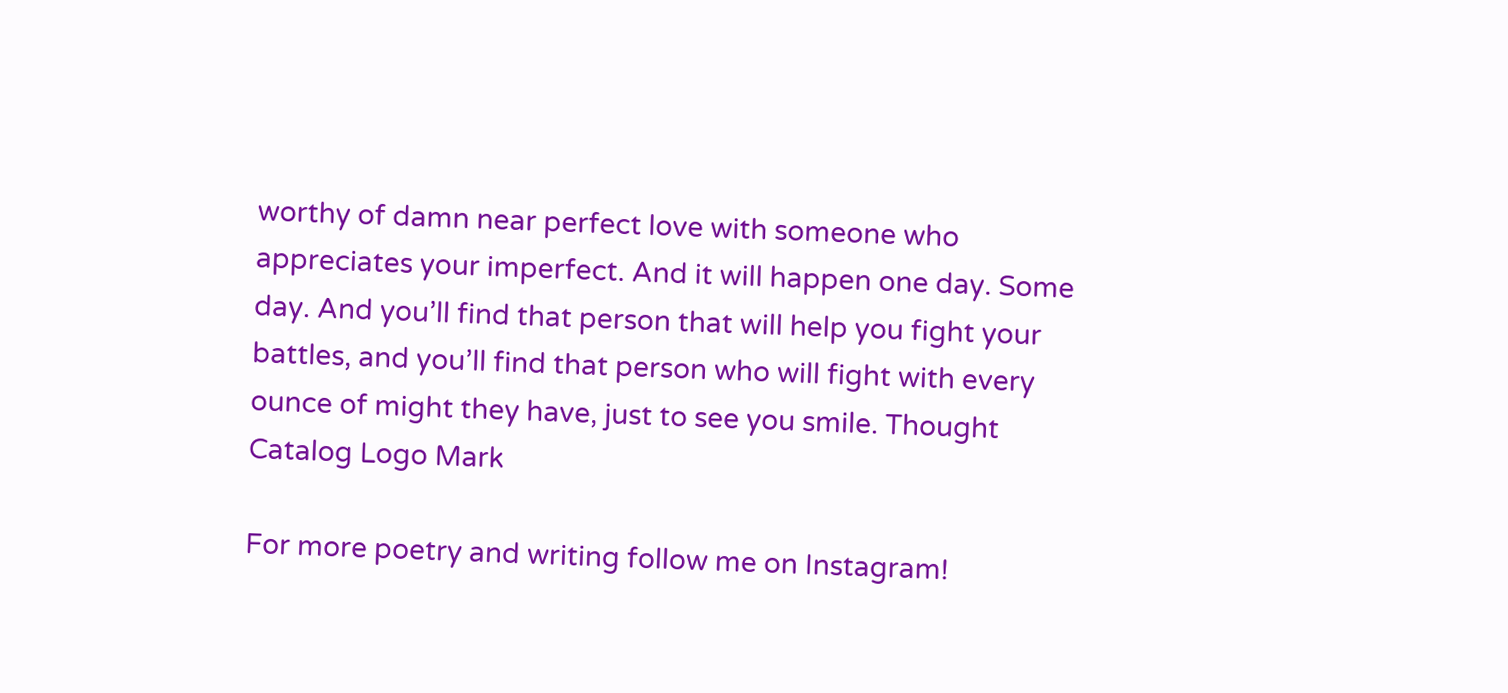worthy of damn near perfect love with someone who appreciates your imperfect. And it will happen one day. Some day. And you’ll find that person that will help you fight your battles, and you’ll find that person who will fight with every ounce of might they have, just to see you smile. Thought Catalog Logo Mark

For more poetry and writing follow me on Instagram!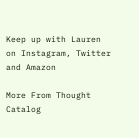Keep up with Lauren on Instagram, Twitter and Amazon

More From Thought Catalog